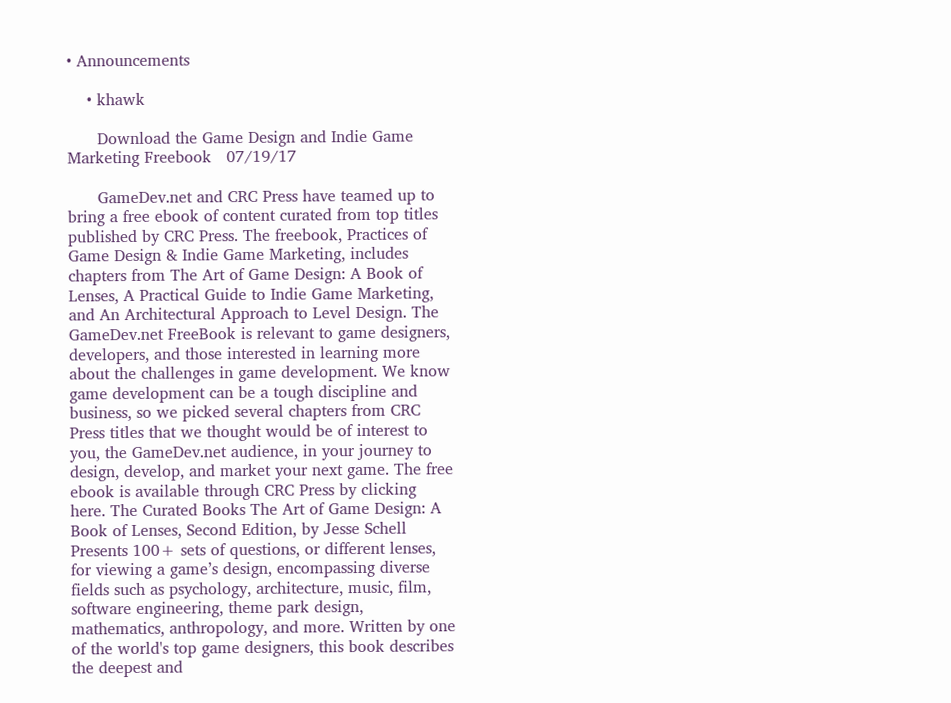• Announcements

    • khawk

      Download the Game Design and Indie Game Marketing Freebook   07/19/17

      GameDev.net and CRC Press have teamed up to bring a free ebook of content curated from top titles published by CRC Press. The freebook, Practices of Game Design & Indie Game Marketing, includes chapters from The Art of Game Design: A Book of Lenses, A Practical Guide to Indie Game Marketing, and An Architectural Approach to Level Design. The GameDev.net FreeBook is relevant to game designers, developers, and those interested in learning more about the challenges in game development. We know game development can be a tough discipline and business, so we picked several chapters from CRC Press titles that we thought would be of interest to you, the GameDev.net audience, in your journey to design, develop, and market your next game. The free ebook is available through CRC Press by clicking here. The Curated Books The Art of Game Design: A Book of Lenses, Second Edition, by Jesse Schell Presents 100+ sets of questions, or different lenses, for viewing a game’s design, encompassing diverse fields such as psychology, architecture, music, film, software engineering, theme park design, mathematics, anthropology, and more. Written by one of the world's top game designers, this book describes the deepest and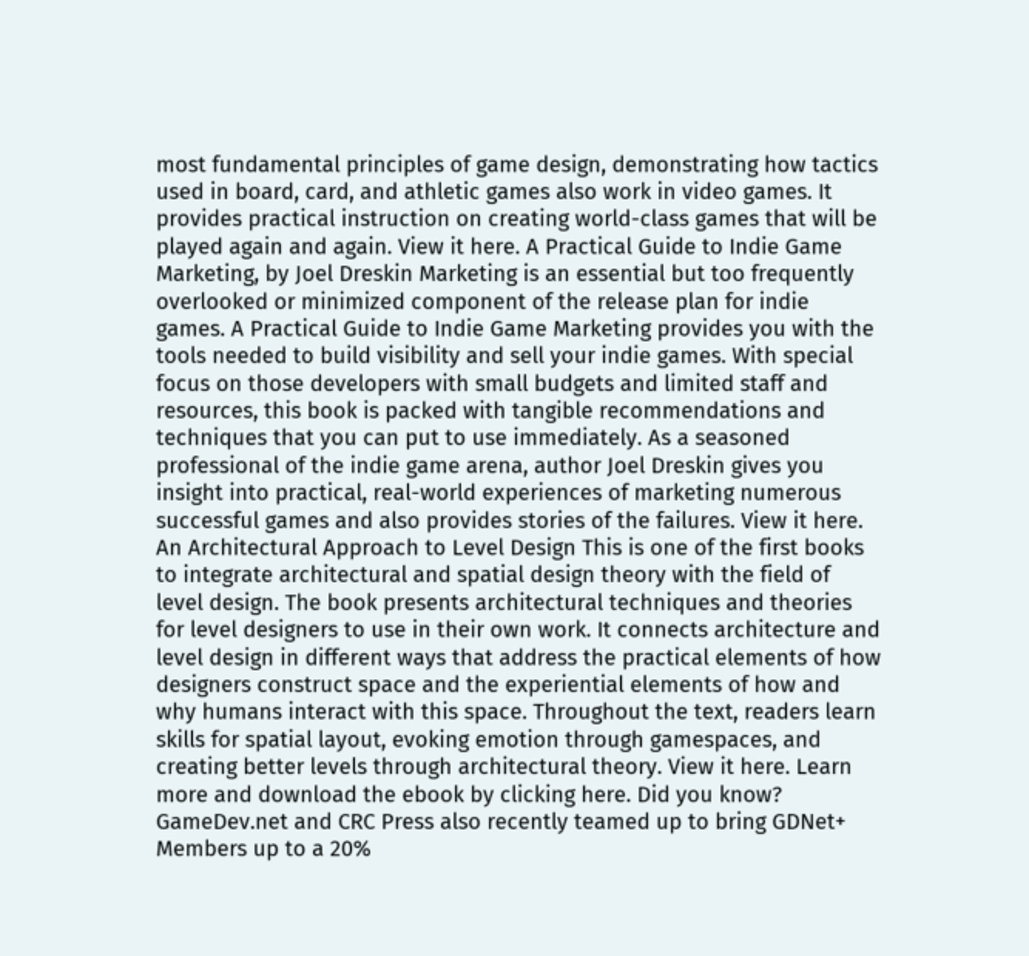most fundamental principles of game design, demonstrating how tactics used in board, card, and athletic games also work in video games. It provides practical instruction on creating world-class games that will be played again and again. View it here. A Practical Guide to Indie Game Marketing, by Joel Dreskin Marketing is an essential but too frequently overlooked or minimized component of the release plan for indie games. A Practical Guide to Indie Game Marketing provides you with the tools needed to build visibility and sell your indie games. With special focus on those developers with small budgets and limited staff and resources, this book is packed with tangible recommendations and techniques that you can put to use immediately. As a seasoned professional of the indie game arena, author Joel Dreskin gives you insight into practical, real-world experiences of marketing numerous successful games and also provides stories of the failures. View it here. An Architectural Approach to Level Design This is one of the first books to integrate architectural and spatial design theory with the field of level design. The book presents architectural techniques and theories for level designers to use in their own work. It connects architecture and level design in different ways that address the practical elements of how designers construct space and the experiential elements of how and why humans interact with this space. Throughout the text, readers learn skills for spatial layout, evoking emotion through gamespaces, and creating better levels through architectural theory. View it here. Learn more and download the ebook by clicking here. Did you know? GameDev.net and CRC Press also recently teamed up to bring GDNet+ Members up to a 20%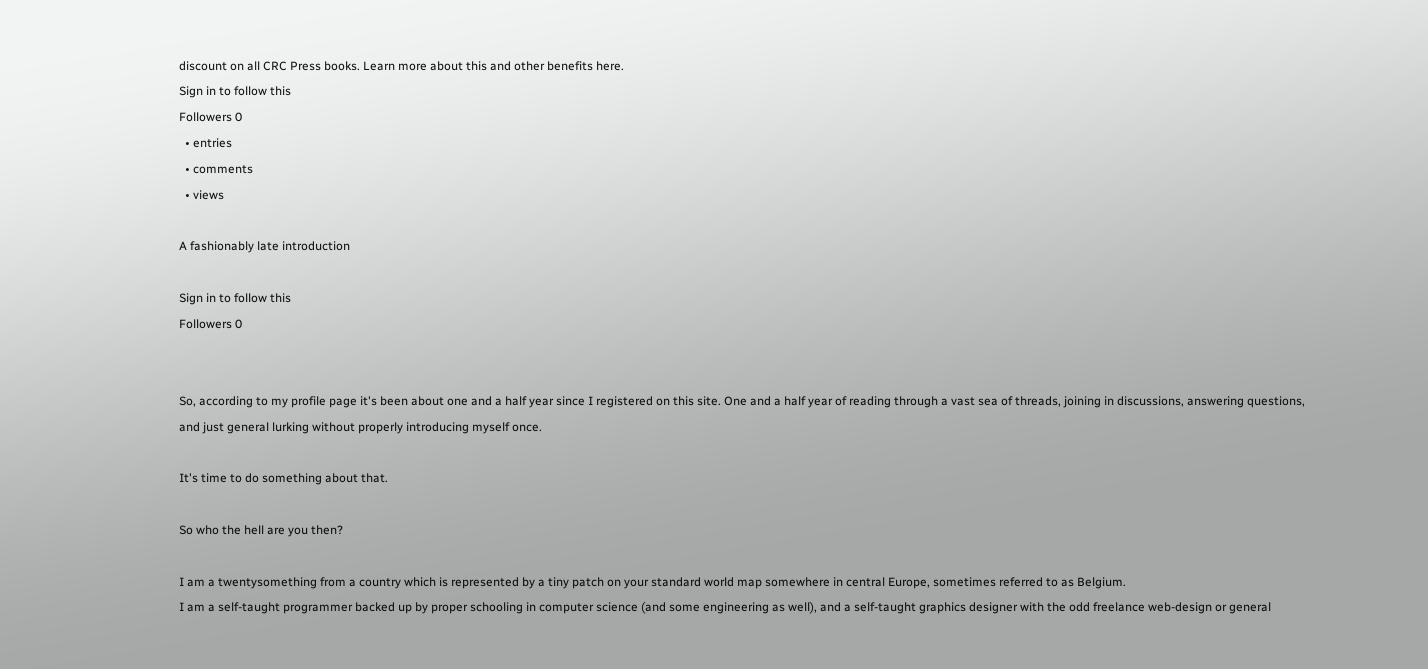discount on all CRC Press books. Learn more about this and other benefits here.
Sign in to follow this
Followers 0
  • entries
  • comments
  • views

A fashionably late introduction

Sign in to follow this
Followers 0


So, according to my profile page it's been about one and a half year since I registered on this site. One and a half year of reading through a vast sea of threads, joining in discussions, answering questions, and just general lurking without properly introducing myself once.

It's time to do something about that.

So who the hell are you then?

I am a twentysomething from a country which is represented by a tiny patch on your standard world map somewhere in central Europe, sometimes referred to as Belgium.
I am a self-taught programmer backed up by proper schooling in computer science (and some engineering as well), and a self-taught graphics designer with the odd freelance web-design or general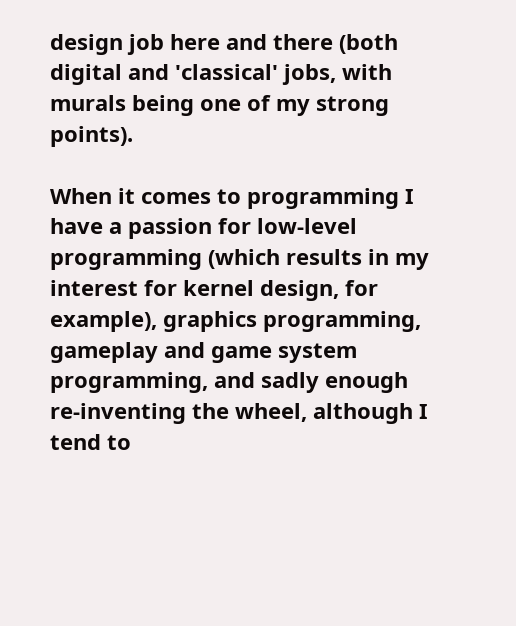design job here and there (both digital and 'classical' jobs, with murals being one of my strong points).

When it comes to programming I have a passion for low-level programming (which results in my interest for kernel design, for example), graphics programming, gameplay and game system programming, and sadly enough re-inventing the wheel, although I tend to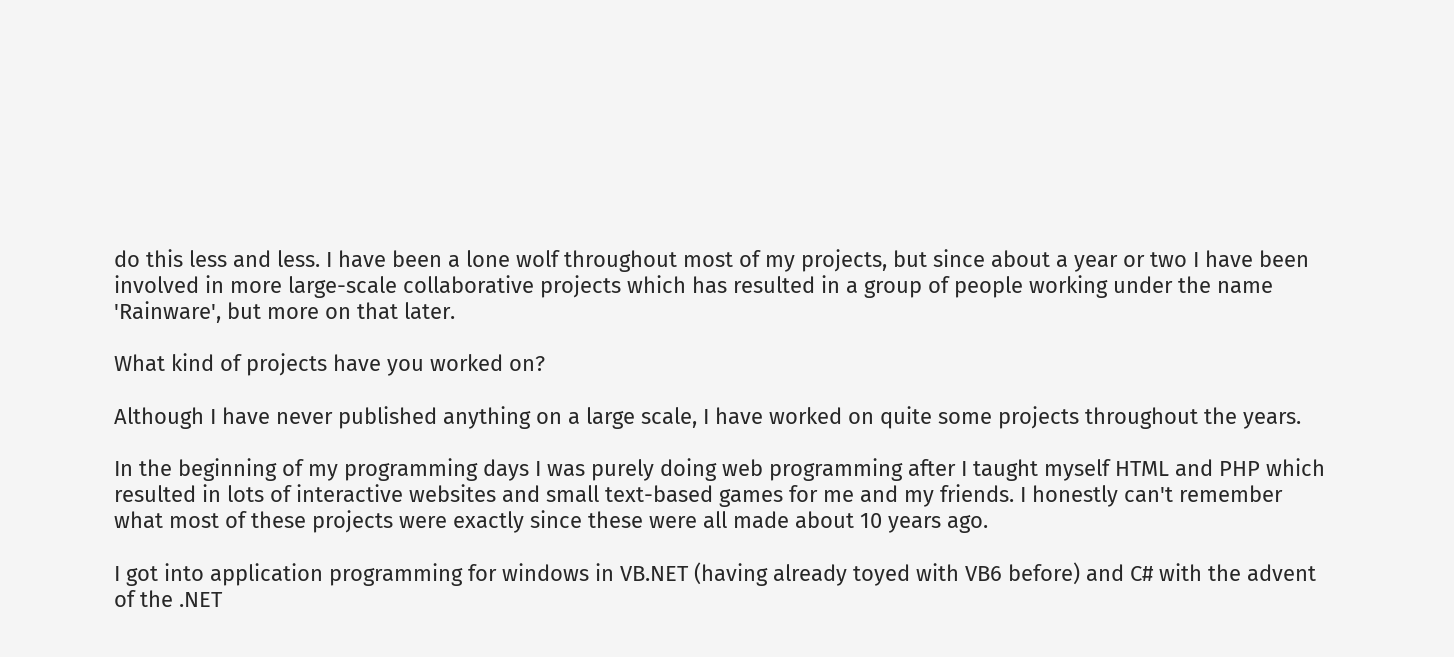do this less and less. I have been a lone wolf throughout most of my projects, but since about a year or two I have been involved in more large-scale collaborative projects which has resulted in a group of people working under the name 'Rainware', but more on that later.

What kind of projects have you worked on?

Although I have never published anything on a large scale, I have worked on quite some projects throughout the years.

In the beginning of my programming days I was purely doing web programming after I taught myself HTML and PHP which resulted in lots of interactive websites and small text-based games for me and my friends. I honestly can't remember what most of these projects were exactly since these were all made about 10 years ago.

I got into application programming for windows in VB.NET (having already toyed with VB6 before) and C# with the advent of the .NET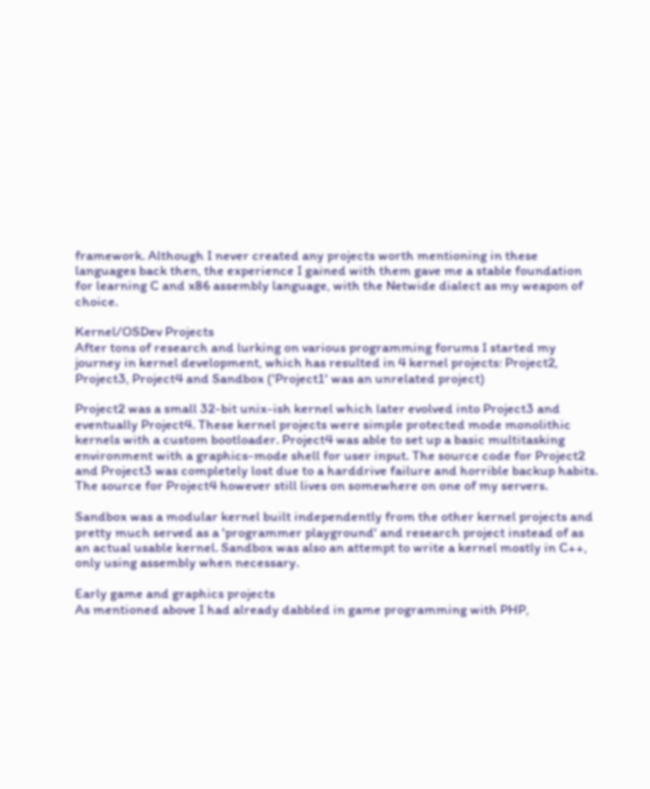framework. Although I never created any projects worth mentioning in these languages back then, the experience I gained with them gave me a stable foundation for learning C and x86 assembly language, with the Netwide dialect as my weapon of choice.

Kernel/OSDev Projects
After tons of research and lurking on various programming forums I started my journey in kernel development, which has resulted in 4 kernel projects: Project2, Project3, Project4 and Sandbox ('Project1' was an unrelated project)

Project2 was a small 32-bit unix-ish kernel which later evolved into Project3 and eventually Project4. These kernel projects were simple protected mode monolithic kernels with a custom bootloader. Project4 was able to set up a basic multitasking environment with a graphics-mode shell for user input. The source code for Project2 and Project3 was completely lost due to a harddrive failure and horrible backup habits. The source for Project4 however still lives on somewhere on one of my servers.

Sandbox was a modular kernel built independently from the other kernel projects and pretty much served as a 'programmer playground' and research project instead of as an actual usable kernel. Sandbox was also an attempt to write a kernel mostly in C++, only using assembly when necessary.

Early game and graphics projects
As mentioned above I had already dabbled in game programming with PHP,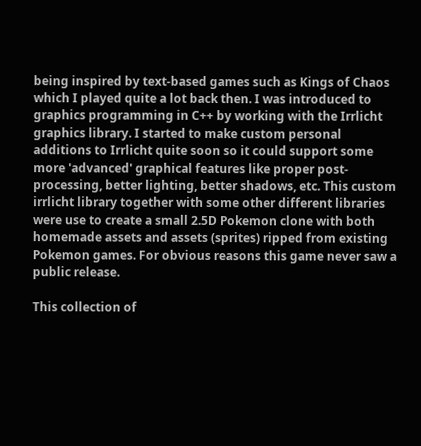being inspired by text-based games such as Kings of Chaos which I played quite a lot back then. I was introduced to graphics programming in C++ by working with the Irrlicht graphics library. I started to make custom personal additions to Irrlicht quite soon so it could support some more 'advanced' graphical features like proper post-processing, better lighting, better shadows, etc. This custom irrlicht library together with some other different libraries were use to create a small 2.5D Pokemon clone with both homemade assets and assets (sprites) ripped from existing Pokemon games. For obvious reasons this game never saw a public release.

This collection of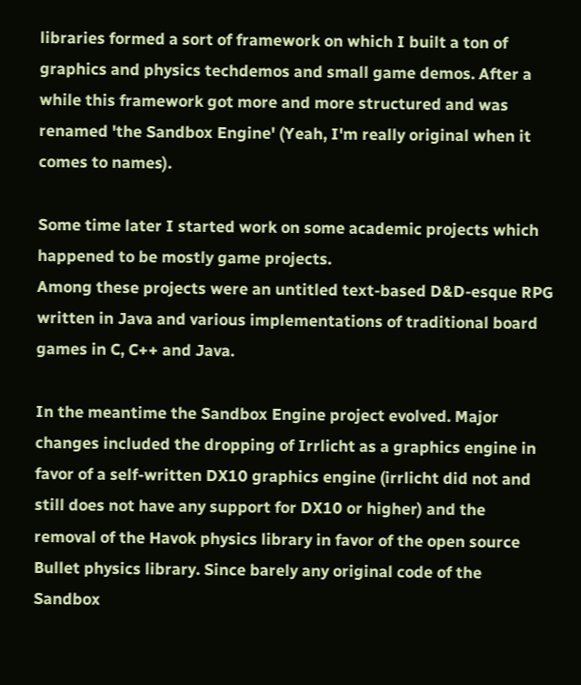libraries formed a sort of framework on which I built a ton of graphics and physics techdemos and small game demos. After a while this framework got more and more structured and was renamed 'the Sandbox Engine' (Yeah, I'm really original when it comes to names).

Some time later I started work on some academic projects which happened to be mostly game projects.
Among these projects were an untitled text-based D&D-esque RPG written in Java and various implementations of traditional board games in C, C++ and Java.

In the meantime the Sandbox Engine project evolved. Major changes included the dropping of Irrlicht as a graphics engine in favor of a self-written DX10 graphics engine (irrlicht did not and still does not have any support for DX10 or higher) and the removal of the Havok physics library in favor of the open source Bullet physics library. Since barely any original code of the Sandbox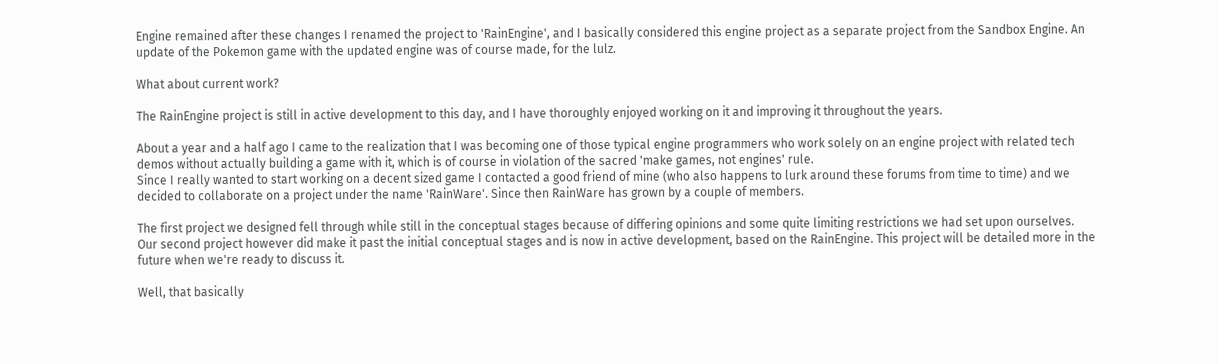Engine remained after these changes I renamed the project to 'RainEngine', and I basically considered this engine project as a separate project from the Sandbox Engine. An update of the Pokemon game with the updated engine was of course made, for the lulz.

What about current work?

The RainEngine project is still in active development to this day, and I have thoroughly enjoyed working on it and improving it throughout the years.

About a year and a half ago I came to the realization that I was becoming one of those typical engine programmers who work solely on an engine project with related tech demos without actually building a game with it, which is of course in violation of the sacred 'make games, not engines' rule.
Since I really wanted to start working on a decent sized game I contacted a good friend of mine (who also happens to lurk around these forums from time to time) and we decided to collaborate on a project under the name 'RainWare'. Since then RainWare has grown by a couple of members.

The first project we designed fell through while still in the conceptual stages because of differing opinions and some quite limiting restrictions we had set upon ourselves.
Our second project however did make it past the initial conceptual stages and is now in active development, based on the RainEngine. This project will be detailed more in the future when we're ready to discuss it.

Well, that basically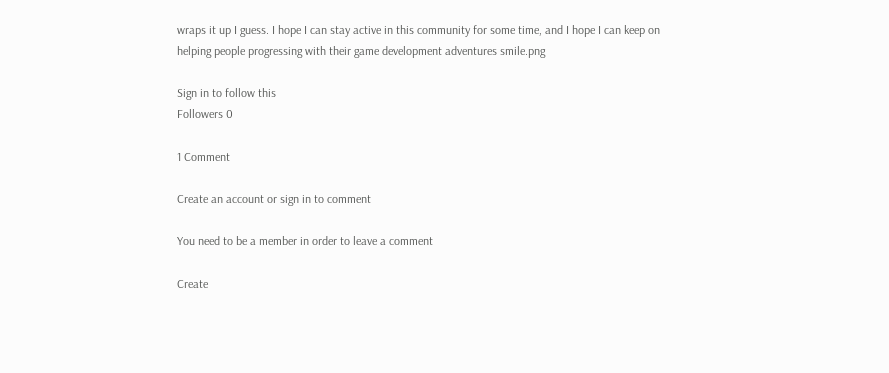wraps it up I guess. I hope I can stay active in this community for some time, and I hope I can keep on helping people progressing with their game development adventures smile.png

Sign in to follow this
Followers 0

1 Comment

Create an account or sign in to comment

You need to be a member in order to leave a comment

Create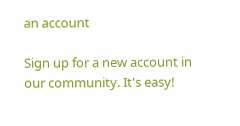an account

Sign up for a new account in our community. It's easy!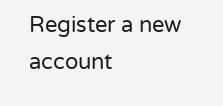Register a new account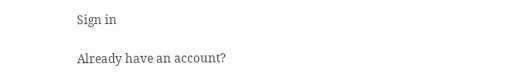Sign in

Already have an account?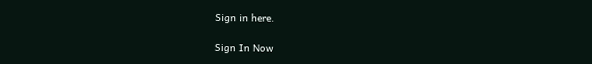Sign in here.

Sign In Now